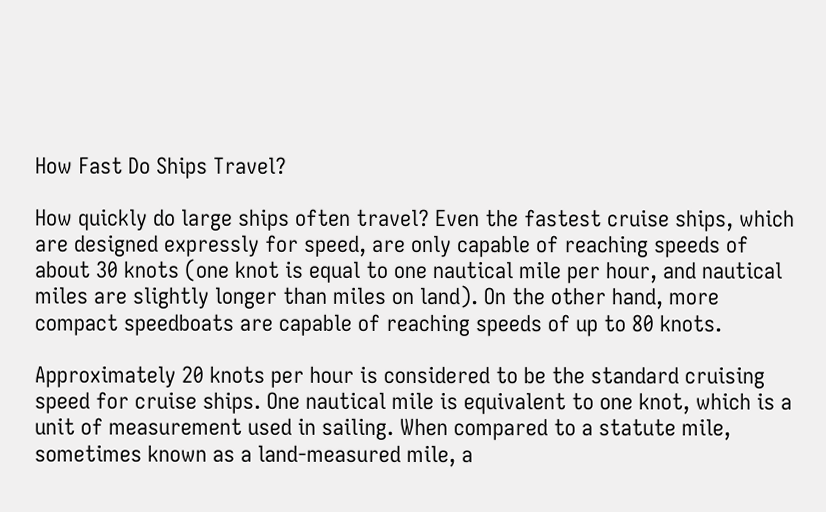How Fast Do Ships Travel?

How quickly do large ships often travel? Even the fastest cruise ships, which are designed expressly for speed, are only capable of reaching speeds of about 30 knots (one knot is equal to one nautical mile per hour, and nautical miles are slightly longer than miles on land). On the other hand, more compact speedboats are capable of reaching speeds of up to 80 knots.

Approximately 20 knots per hour is considered to be the standard cruising speed for cruise ships. One nautical mile is equivalent to one knot, which is a unit of measurement used in sailing. When compared to a statute mile, sometimes known as a land-measured mile, a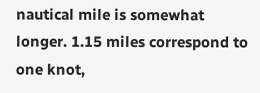nautical mile is somewhat longer. 1.15 miles correspond to one knot,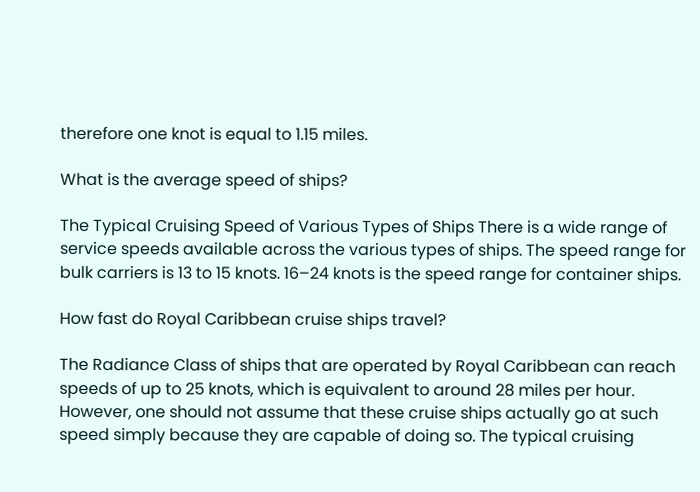therefore one knot is equal to 1.15 miles.

What is the average speed of ships?

The Typical Cruising Speed of Various Types of Ships There is a wide range of service speeds available across the various types of ships. The speed range for bulk carriers is 13 to 15 knots. 16–24 knots is the speed range for container ships.

How fast do Royal Caribbean cruise ships travel?

The Radiance Class of ships that are operated by Royal Caribbean can reach speeds of up to 25 knots, which is equivalent to around 28 miles per hour. However, one should not assume that these cruise ships actually go at such speed simply because they are capable of doing so. The typical cruising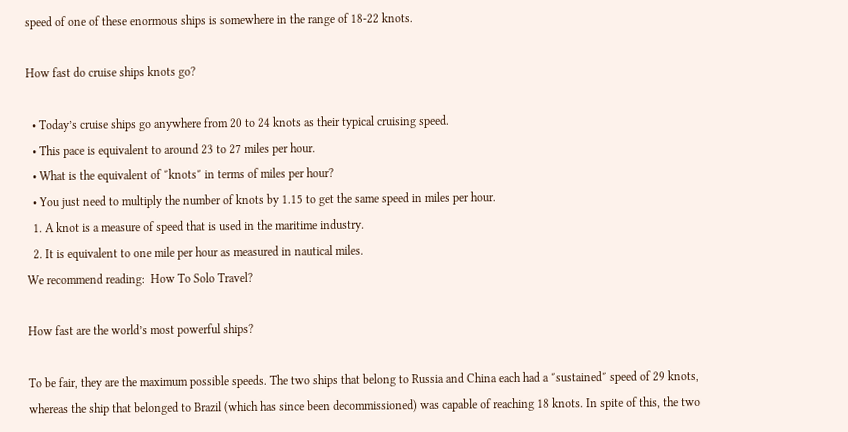speed of one of these enormous ships is somewhere in the range of 18-22 knots.

How fast do cruise ships knots go?

  • Today’s cruise ships go anywhere from 20 to 24 knots as their typical cruising speed.
  • This pace is equivalent to around 23 to 27 miles per hour.
  • What is the equivalent of ″knots″ in terms of miles per hour?
  • You just need to multiply the number of knots by 1.15 to get the same speed in miles per hour.
  1. A knot is a measure of speed that is used in the maritime industry.
  2. It is equivalent to one mile per hour as measured in nautical miles.
We recommend reading:  How To Solo Travel?

How fast are the world’s most powerful ships?

To be fair, they are the maximum possible speeds. The two ships that belong to Russia and China each had a ″sustained″ speed of 29 knots, whereas the ship that belonged to Brazil (which has since been decommissioned) was capable of reaching 18 knots. In spite of this, the two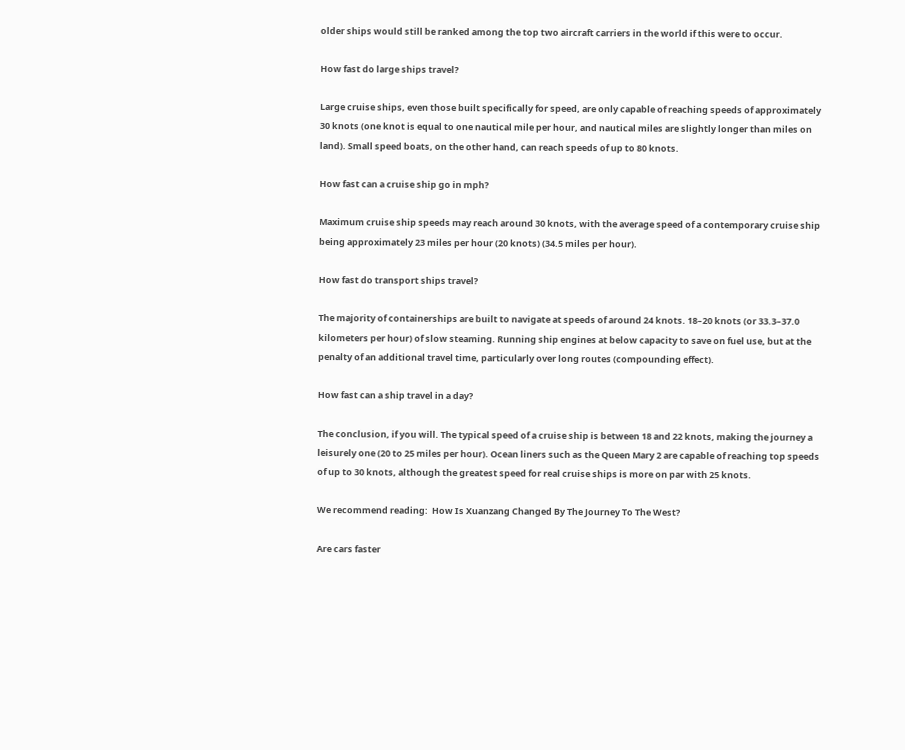older ships would still be ranked among the top two aircraft carriers in the world if this were to occur.

How fast do large ships travel?

Large cruise ships, even those built specifically for speed, are only capable of reaching speeds of approximately 30 knots (one knot is equal to one nautical mile per hour, and nautical miles are slightly longer than miles on land). Small speed boats, on the other hand, can reach speeds of up to 80 knots.

How fast can a cruise ship go in mph?

Maximum cruise ship speeds may reach around 30 knots, with the average speed of a contemporary cruise ship being approximately 23 miles per hour (20 knots) (34.5 miles per hour).

How fast do transport ships travel?

The majority of containerships are built to navigate at speeds of around 24 knots. 18–20 knots (or 33.3–37.0 kilometers per hour) of slow steaming. Running ship engines at below capacity to save on fuel use, but at the penalty of an additional travel time, particularly over long routes (compounding effect).

How fast can a ship travel in a day?

The conclusion, if you will. The typical speed of a cruise ship is between 18 and 22 knots, making the journey a leisurely one (20 to 25 miles per hour). Ocean liners such as the Queen Mary 2 are capable of reaching top speeds of up to 30 knots, although the greatest speed for real cruise ships is more on par with 25 knots.

We recommend reading:  How Is Xuanzang Changed By The Journey To The West?

Are cars faster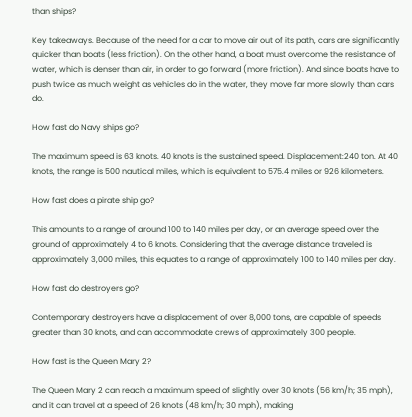than ships?

Key takeaways. Because of the need for a car to move air out of its path, cars are significantly quicker than boats (less friction). On the other hand, a boat must overcome the resistance of water, which is denser than air, in order to go forward (more friction). And since boats have to push twice as much weight as vehicles do in the water, they move far more slowly than cars do.

How fast do Navy ships go?

The maximum speed is 63 knots. 40 knots is the sustained speed. Displacement:240 ton. At 40 knots, the range is 500 nautical miles, which is equivalent to 575.4 miles or 926 kilometers.

How fast does a pirate ship go?

This amounts to a range of around 100 to 140 miles per day, or an average speed over the ground of approximately 4 to 6 knots. Considering that the average distance traveled is approximately 3,000 miles, this equates to a range of approximately 100 to 140 miles per day.

How fast do destroyers go?

Contemporary destroyers have a displacement of over 8,000 tons, are capable of speeds greater than 30 knots, and can accommodate crews of approximately 300 people.

How fast is the Queen Mary 2?

The Queen Mary 2 can reach a maximum speed of slightly over 30 knots (56 km/h; 35 mph), and it can travel at a speed of 26 knots (48 km/h; 30 mph), making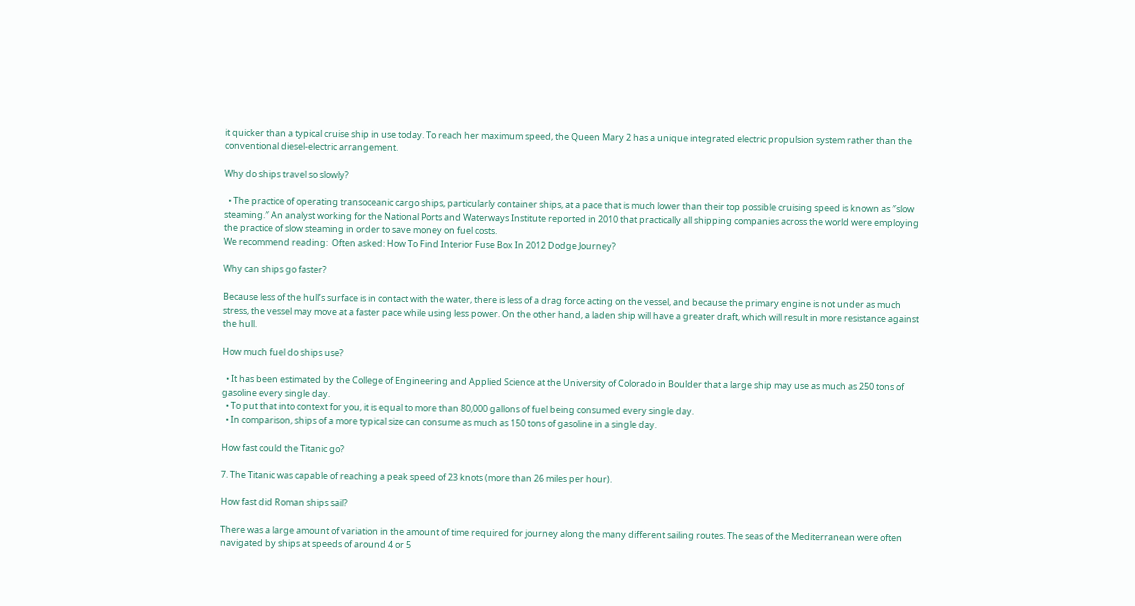it quicker than a typical cruise ship in use today. To reach her maximum speed, the Queen Mary 2 has a unique integrated electric propulsion system rather than the conventional diesel-electric arrangement.

Why do ships travel so slowly?

  • The practice of operating transoceanic cargo ships, particularly container ships, at a pace that is much lower than their top possible cruising speed is known as ″slow steaming.″ An analyst working for the National Ports and Waterways Institute reported in 2010 that practically all shipping companies across the world were employing the practice of slow steaming in order to save money on fuel costs.
We recommend reading:  Often asked: How To Find Interior Fuse Box In 2012 Dodge Journey?

Why can ships go faster?

Because less of the hull’s surface is in contact with the water, there is less of a drag force acting on the vessel, and because the primary engine is not under as much stress, the vessel may move at a faster pace while using less power. On the other hand, a laden ship will have a greater draft, which will result in more resistance against the hull.

How much fuel do ships use?

  • It has been estimated by the College of Engineering and Applied Science at the University of Colorado in Boulder that a large ship may use as much as 250 tons of gasoline every single day.
  • To put that into context for you, it is equal to more than 80,000 gallons of fuel being consumed every single day.
  • In comparison, ships of a more typical size can consume as much as 150 tons of gasoline in a single day.

How fast could the Titanic go?

7. The Titanic was capable of reaching a peak speed of 23 knots (more than 26 miles per hour).

How fast did Roman ships sail?

There was a large amount of variation in the amount of time required for journey along the many different sailing routes. The seas of the Mediterranean were often navigated by ships at speeds of around 4 or 5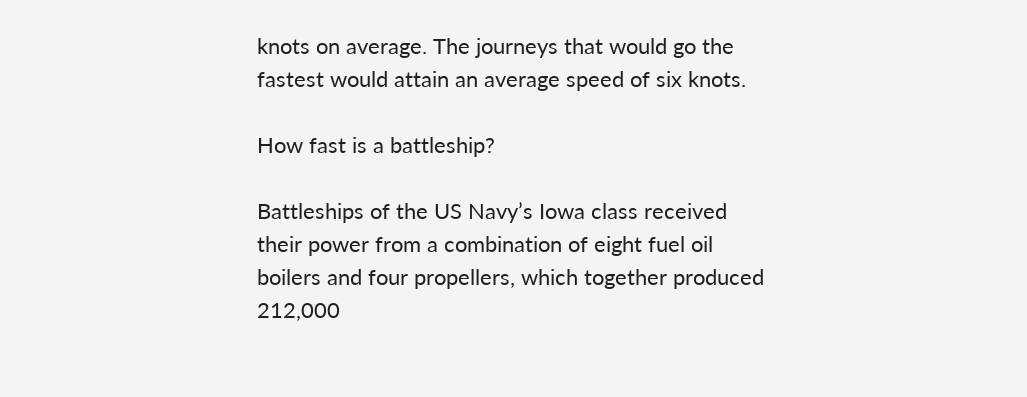knots on average. The journeys that would go the fastest would attain an average speed of six knots.

How fast is a battleship?

Battleships of the US Navy’s Iowa class received their power from a combination of eight fuel oil boilers and four propellers, which together produced 212,000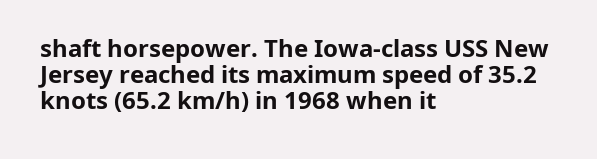shaft horsepower. The Iowa-class USS New Jersey reached its maximum speed of 35.2 knots (65.2 km/h) in 1968 when it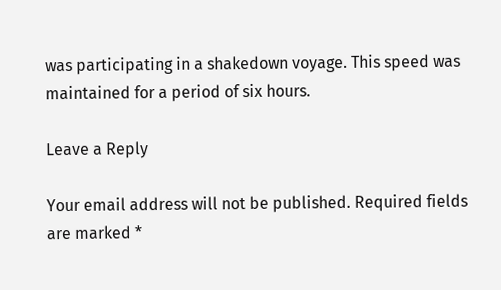was participating in a shakedown voyage. This speed was maintained for a period of six hours.

Leave a Reply

Your email address will not be published. Required fields are marked *